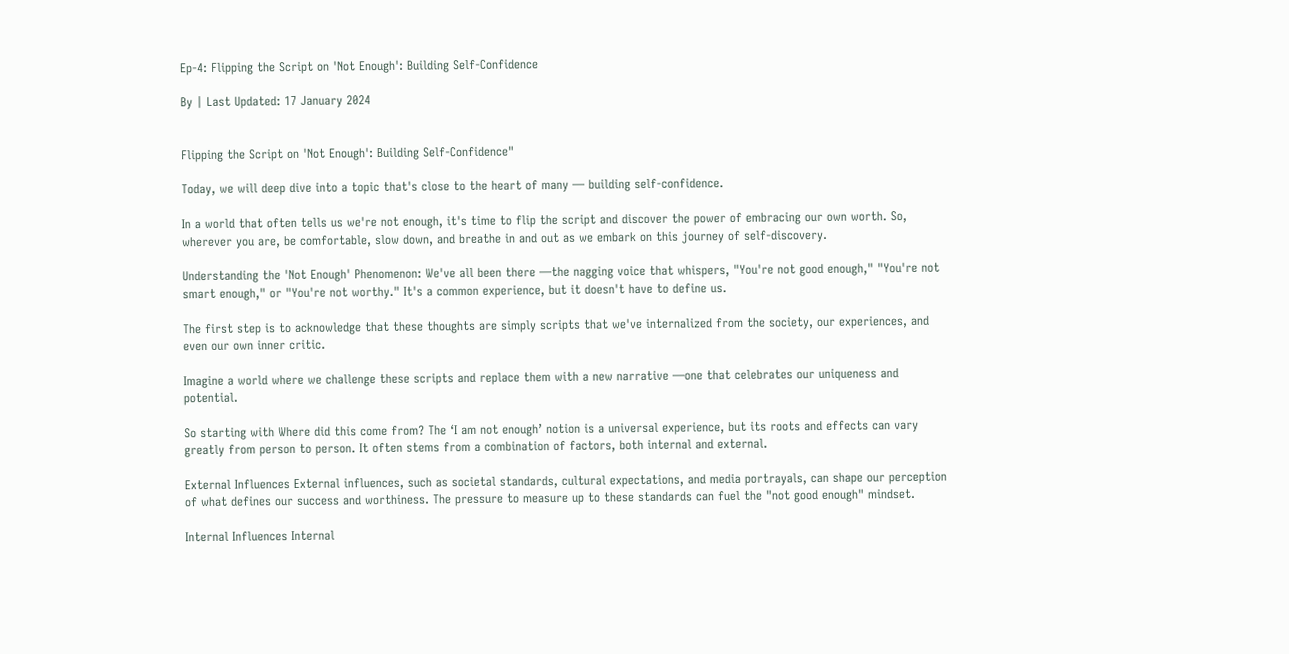Ep-4: Flipping the Script on 'Not Enough': Building Self-Confidence

By | Last Updated: 17 January 2024


Flipping the Script on 'Not Enough': Building Self-Confidence"

Today, we will deep dive into a topic that's close to the heart of many — building self-confidence.

In a world that often tells us we're not enough, it's time to flip the script and discover the power of embracing our own worth. So, wherever you are, be comfortable, slow down, and breathe in and out as we embark on this journey of self-discovery.

Understanding the 'Not Enough' Phenomenon: We've all been there —the nagging voice that whispers, "You're not good enough," "You're not smart enough," or "You're not worthy." It's a common experience, but it doesn't have to define us.

The first step is to acknowledge that these thoughts are simply scripts that we've internalized from the society, our experiences, and even our own inner critic.

Imagine a world where we challenge these scripts and replace them with a new narrative —one that celebrates our uniqueness and potential.

So starting with Where did this come from? The ‘I am not enough’ notion is a universal experience, but its roots and effects can vary greatly from person to person. It often stems from a combination of factors, both internal and external.

External Influences External influences, such as societal standards, cultural expectations, and media portrayals, can shape our perception of what defines our success and worthiness. The pressure to measure up to these standards can fuel the "not good enough" mindset.

Internal Influences Internal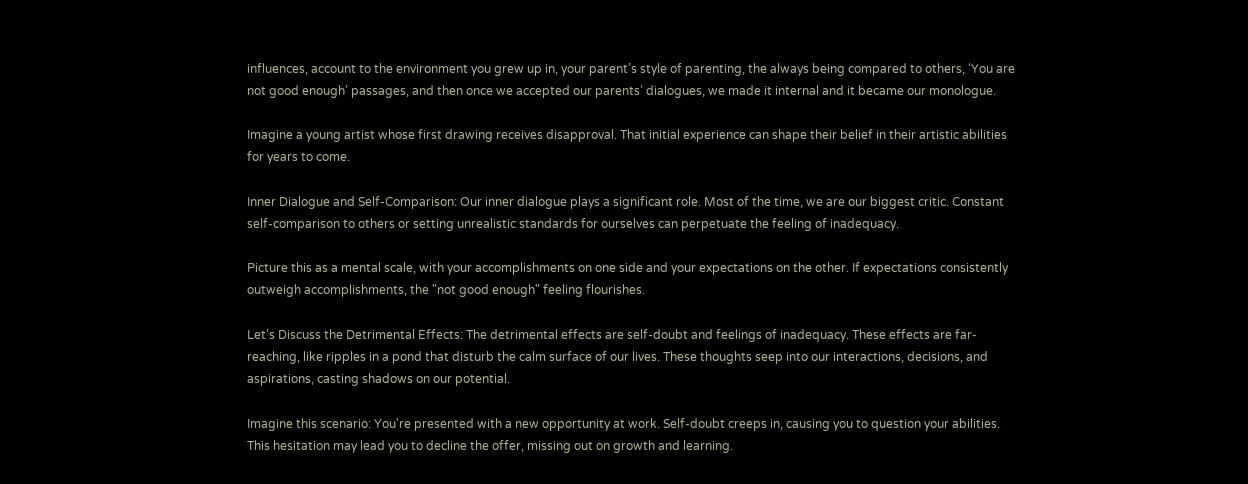influences, account to the environment you grew up in, your parent’s style of parenting, the always being compared to others, ‘You are not good enough’ passages, and then once we accepted our parents’ dialogues, we made it internal and it became our monologue.

Imagine a young artist whose first drawing receives disapproval. That initial experience can shape their belief in their artistic abilities for years to come.

Inner Dialogue and Self-Comparison: Our inner dialogue plays a significant role. Most of the time, we are our biggest critic. Constant self-comparison to others or setting unrealistic standards for ourselves can perpetuate the feeling of inadequacy.

Picture this as a mental scale, with your accomplishments on one side and your expectations on the other. If expectations consistently outweigh accomplishments, the "not good enough" feeling flourishes.

Let’s Discuss the Detrimental Effects: The detrimental effects are self-doubt and feelings of inadequacy. These effects are far-reaching, like ripples in a pond that disturb the calm surface of our lives. These thoughts seep into our interactions, decisions, and aspirations, casting shadows on our potential.

Imagine this scenario: You're presented with a new opportunity at work. Self-doubt creeps in, causing you to question your abilities. This hesitation may lead you to decline the offer, missing out on growth and learning.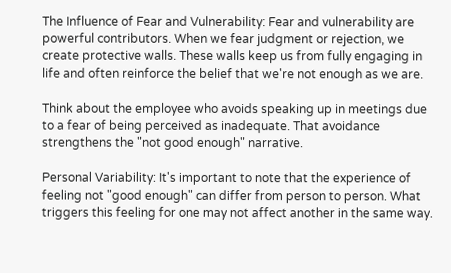The Influence of Fear and Vulnerability: Fear and vulnerability are powerful contributors. When we fear judgment or rejection, we create protective walls. These walls keep us from fully engaging in life and often reinforce the belief that we're not enough as we are.

Think about the employee who avoids speaking up in meetings due to a fear of being perceived as inadequate. That avoidance strengthens the "not good enough" narrative.

Personal Variability: It's important to note that the experience of feeling not "good enough" can differ from person to person. What triggers this feeling for one may not affect another in the same way.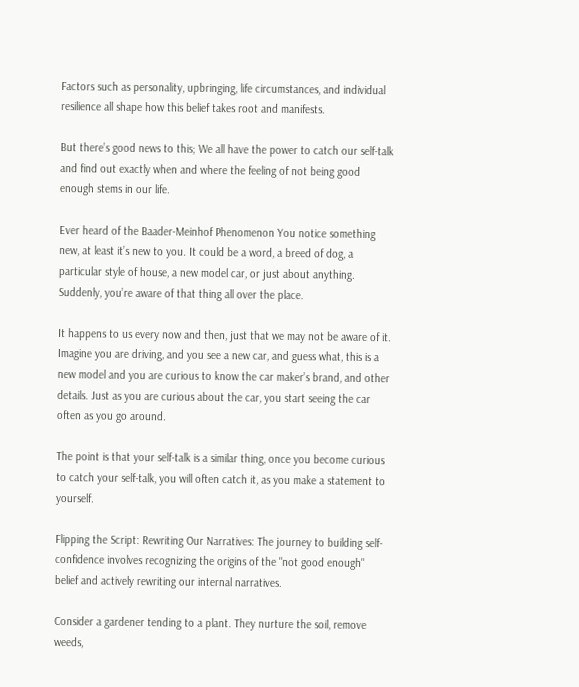Factors such as personality, upbringing, life circumstances, and individual resilience all shape how this belief takes root and manifests.

But there’s good news to this; We all have the power to catch our self-talk and find out exactly when and where the feeling of not being good enough stems in our life.

Ever heard of the Baader-Meinhof Phenomenon You notice something new, at least it’s new to you. It could be a word, a breed of dog, a particular style of house, a new model car, or just about anything. Suddenly, you’re aware of that thing all over the place.

It happens to us every now and then, just that we may not be aware of it. Imagine you are driving, and you see a new car, and guess what, this is a new model and you are curious to know the car maker’s brand, and other details. Just as you are curious about the car, you start seeing the car often as you go around.

The point is that your self-talk is a similar thing, once you become curious to catch your self-talk, you will often catch it, as you make a statement to yourself.

Flipping the Script: Rewriting Our Narratives: The journey to building self-confidence involves recognizing the origins of the "not good enough" belief and actively rewriting our internal narratives.

Consider a gardener tending to a plant. They nurture the soil, remove weeds,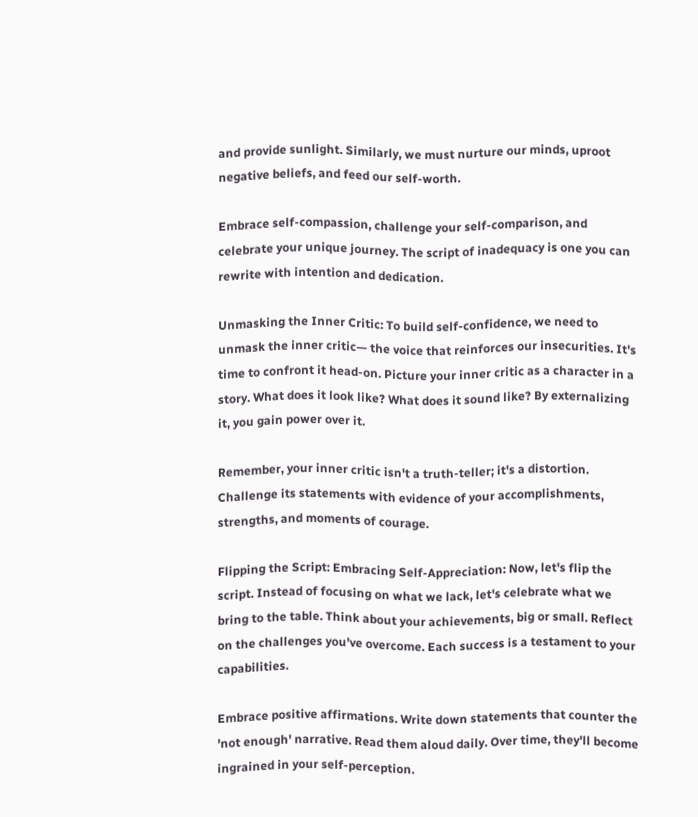and provide sunlight. Similarly, we must nurture our minds, uproot negative beliefs, and feed our self-worth.

Embrace self-compassion, challenge your self-comparison, and celebrate your unique journey. The script of inadequacy is one you can rewrite with intention and dedication.

Unmasking the Inner Critic: To build self-confidence, we need to unmask the inner critic— the voice that reinforces our insecurities. It's time to confront it head-on. Picture your inner critic as a character in a story. What does it look like? What does it sound like? By externalizing it, you gain power over it.

Remember, your inner critic isn't a truth-teller; it's a distortion. Challenge its statements with evidence of your accomplishments, strengths, and moments of courage.

Flipping the Script: Embracing Self-Appreciation: Now, let's flip the script. Instead of focusing on what we lack, let's celebrate what we bring to the table. Think about your achievements, big or small. Reflect on the challenges you've overcome. Each success is a testament to your capabilities.

Embrace positive affirmations. Write down statements that counter the 'not enough' narrative. Read them aloud daily. Over time, they'll become ingrained in your self-perception.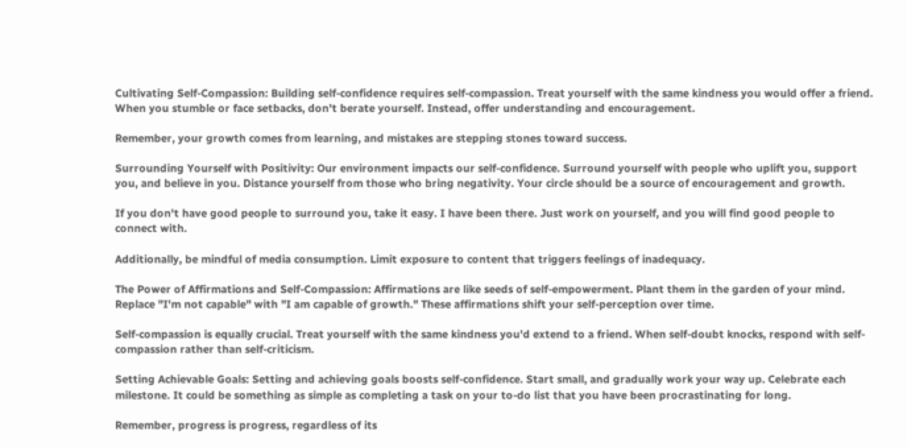Cultivating Self-Compassion: Building self-confidence requires self-compassion. Treat yourself with the same kindness you would offer a friend. When you stumble or face setbacks, don't berate yourself. Instead, offer understanding and encouragement.

Remember, your growth comes from learning, and mistakes are stepping stones toward success.

Surrounding Yourself with Positivity: Our environment impacts our self-confidence. Surround yourself with people who uplift you, support you, and believe in you. Distance yourself from those who bring negativity. Your circle should be a source of encouragement and growth.

If you don't have good people to surround you, take it easy. I have been there. Just work on yourself, and you will find good people to connect with.

Additionally, be mindful of media consumption. Limit exposure to content that triggers feelings of inadequacy.

The Power of Affirmations and Self-Compassion: Affirmations are like seeds of self-empowerment. Plant them in the garden of your mind. Replace "I'm not capable" with "I am capable of growth." These affirmations shift your self-perception over time.

Self-compassion is equally crucial. Treat yourself with the same kindness you'd extend to a friend. When self-doubt knocks, respond with self-compassion rather than self-criticism.

Setting Achievable Goals: Setting and achieving goals boosts self-confidence. Start small, and gradually work your way up. Celebrate each milestone. It could be something as simple as completing a task on your to-do list that you have been procrastinating for long.

Remember, progress is progress, regardless of its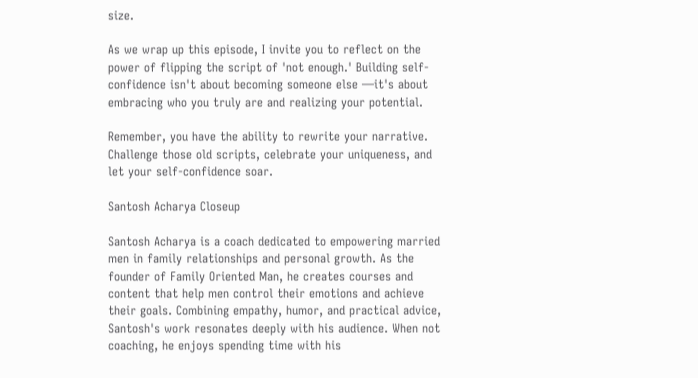size.

As we wrap up this episode, I invite you to reflect on the power of flipping the script of 'not enough.' Building self-confidence isn't about becoming someone else —it's about embracing who you truly are and realizing your potential.

Remember, you have the ability to rewrite your narrative. Challenge those old scripts, celebrate your uniqueness, and let your self-confidence soar.

Santosh Acharya Closeup

Santosh Acharya is a coach dedicated to empowering married men in family relationships and personal growth. As the founder of Family Oriented Man, he creates courses and content that help men control their emotions and achieve their goals. Combining empathy, humor, and practical advice, Santosh's work resonates deeply with his audience. When not coaching, he enjoys spending time with his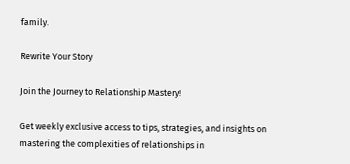family.

Rewrite Your Story

Join the Journey to Relationship Mastery!

Get weekly exclusive access to tips, strategies, and insights on mastering the complexities of relationships in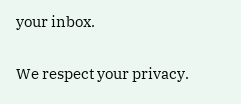your inbox.

We respect your privacy.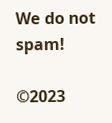We do not spam!

©2023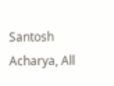Santosh Acharya, All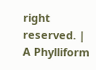right reserved. | A Phylliform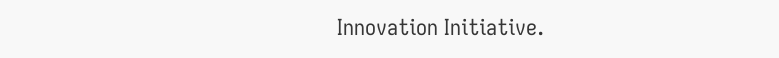Innovation Initiative.